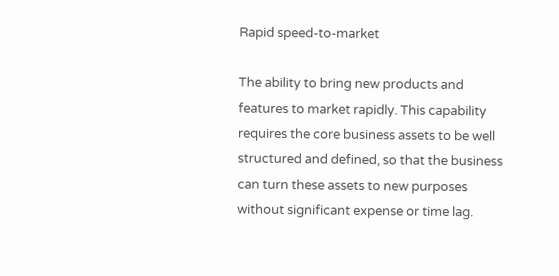Rapid speed-to-market

The ability to bring new products and features to market rapidly. This capability requires the core business assets to be well structured and defined, so that the business can turn these assets to new purposes without significant expense or time lag.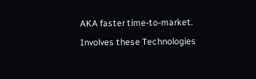AKA faster time-to-market.
Involves these Technologies